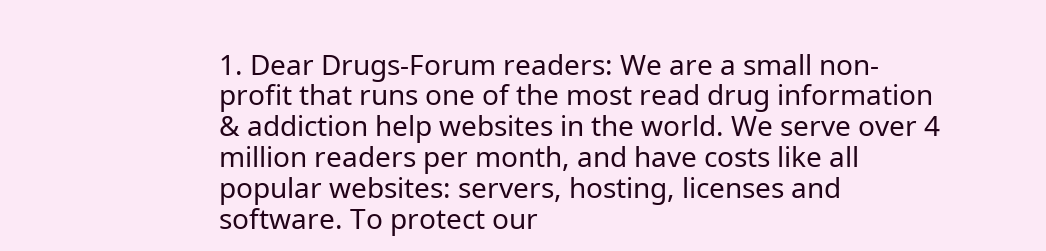1. Dear Drugs-Forum readers: We are a small non-profit that runs one of the most read drug information & addiction help websites in the world. We serve over 4 million readers per month, and have costs like all popular websites: servers, hosting, licenses and software. To protect our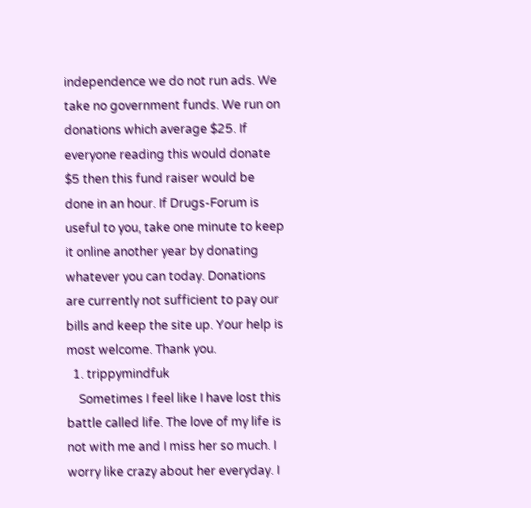independence we do not run ads. We take no government funds. We run on donations which average $25. If everyone reading this would donate $5 then this fund raiser would be done in an hour. If Drugs-Forum is useful to you, take one minute to keep it online another year by donating whatever you can today. Donations are currently not sufficient to pay our bills and keep the site up. Your help is most welcome. Thank you.
  1. trippymindfuk
    Sometimes I feel like I have lost this battle called life. The love of my life is not with me and I miss her so much. I worry like crazy about her everyday. I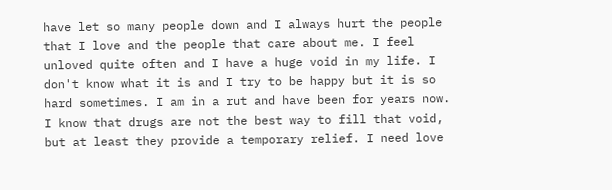have let so many people down and I always hurt the people that I love and the people that care about me. I feel unloved quite often and I have a huge void in my life. I don't know what it is and I try to be happy but it is so hard sometimes. I am in a rut and have been for years now. I know that drugs are not the best way to fill that void, but at least they provide a temporary relief. I need love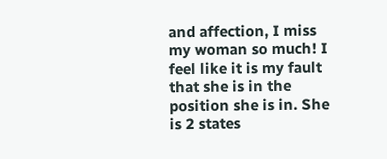and affection, I miss my woman so much! I feel like it is my fault that she is in the position she is in. She is 2 states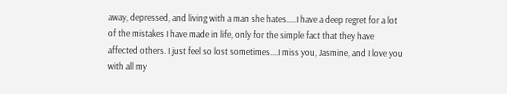away, depressed, and living with a man she hates.....I have a deep regret for a lot of the mistakes I have made in life, only for the simple fact that they have affected others. I just feel so lost sometimes....I miss you, Jasmine, and I love you with all my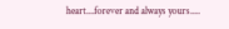heart....forever and always yours.....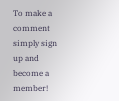To make a comment simply sign up and become a member!